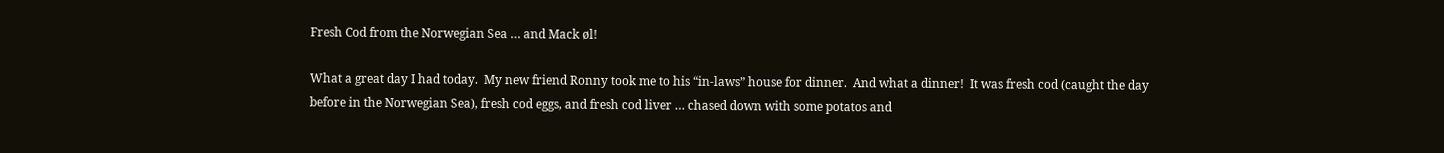Fresh Cod from the Norwegian Sea … and Mack øl!

What a great day I had today.  My new friend Ronny took me to his “in-laws” house for dinner.  And what a dinner!  It was fresh cod (caught the day before in the Norwegian Sea), fresh cod eggs, and fresh cod liver … chased down with some potatos and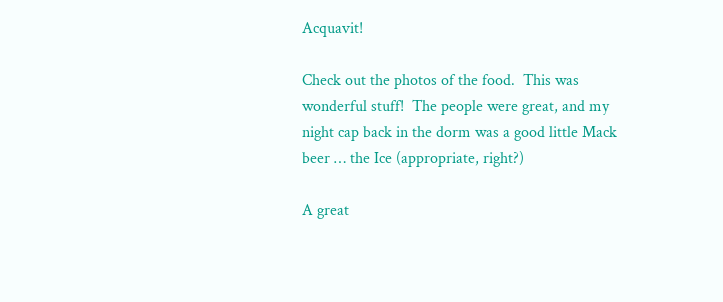Acquavit!

Check out the photos of the food.  This was wonderful stuff!  The people were great, and my night cap back in the dorm was a good little Mack beer … the Ice (appropriate, right?)

A great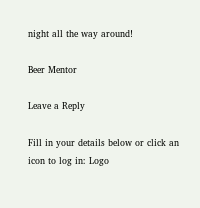night all the way around!

Beer Mentor

Leave a Reply

Fill in your details below or click an icon to log in: Logo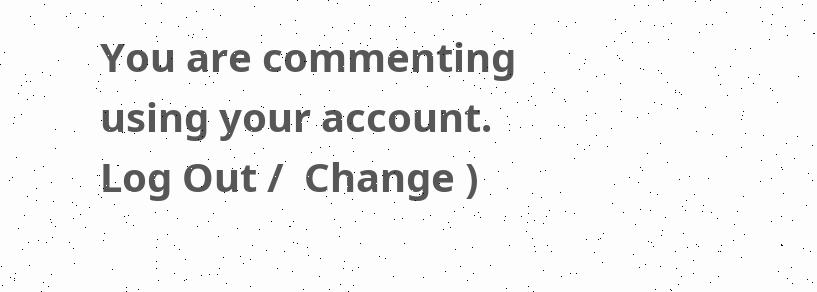You are commenting using your account. Log Out /  Change )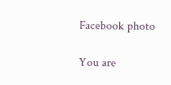Facebook photo

You are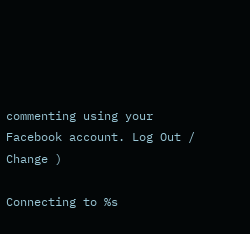commenting using your Facebook account. Log Out /  Change )

Connecting to %s